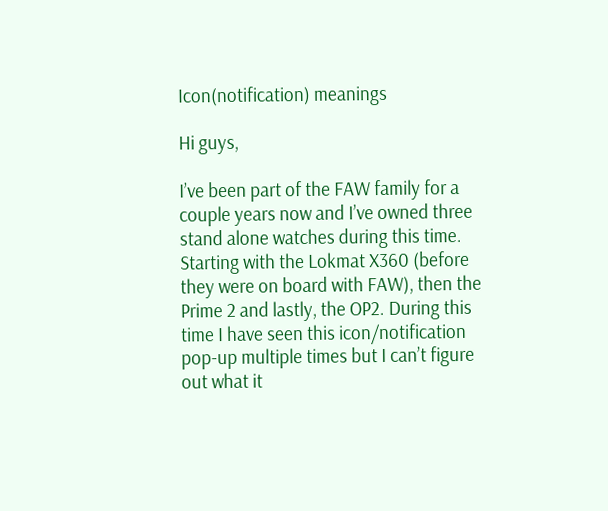Icon(notification) meanings

Hi guys,

I’ve been part of the FAW family for a couple years now and I’ve owned three stand alone watches during this time. Starting with the Lokmat X360 (before they were on board with FAW), then the Prime 2 and lastly, the OP2. During this time I have seen this icon/notification pop-up multiple times but I can’t figure out what it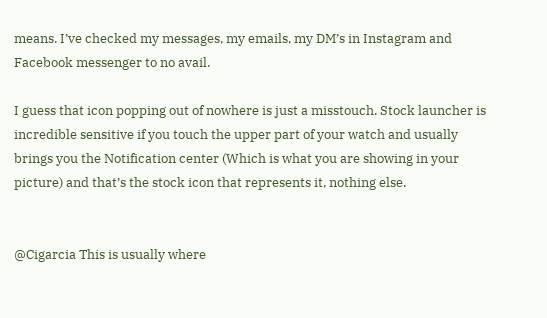means. I’ve checked my messages, my emails, my DM’s in Instagram and Facebook messenger to no avail.

I guess that icon popping out of nowhere is just a misstouch. Stock launcher is incredible sensitive if you touch the upper part of your watch and usually brings you the Notification center (Which is what you are showing in your picture) and that’s the stock icon that represents it, nothing else.


@Cigarcia This is usually where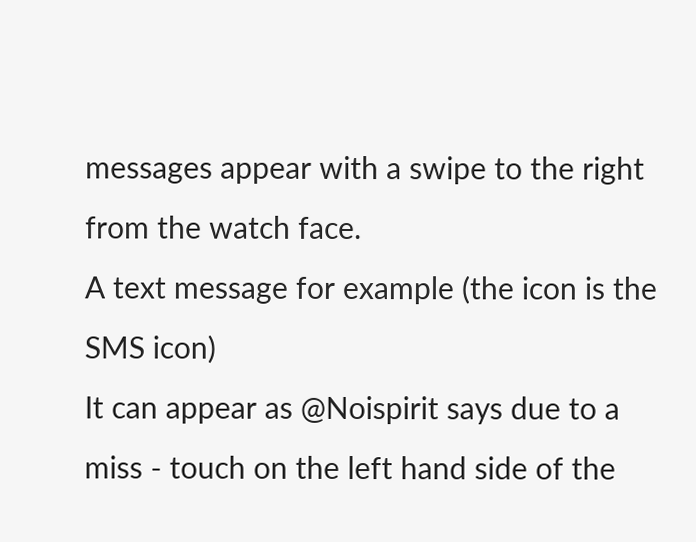messages appear with a swipe to the right from the watch face.
A text message for example (the icon is the SMS icon)
It can appear as @Noispirit says due to a miss - touch on the left hand side of the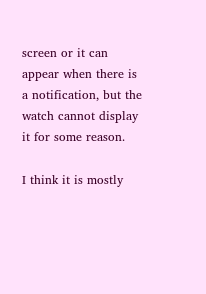screen or it can appear when there is a notification, but the watch cannot display it for some reason.

I think it is mostly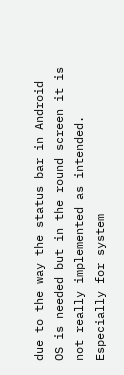due to the way the status bar in Android OS is needed but in the round screen it is not really implemented as intended.
Especially for system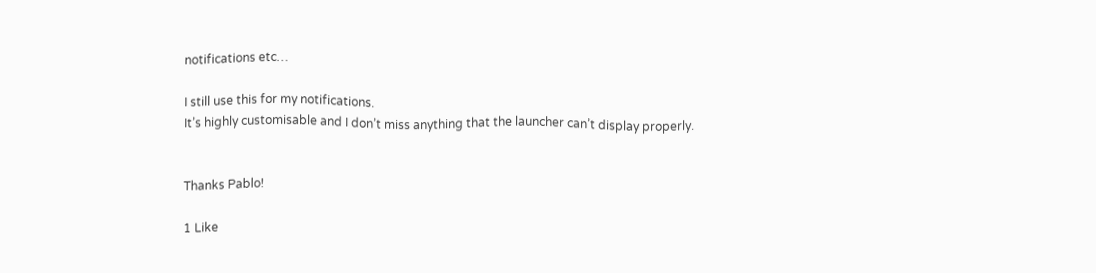notifications etc…

I still use this for my notifications.
It’s highly customisable and I don’t miss anything that the launcher can’t display properly.


Thanks Pablo!

1 Like